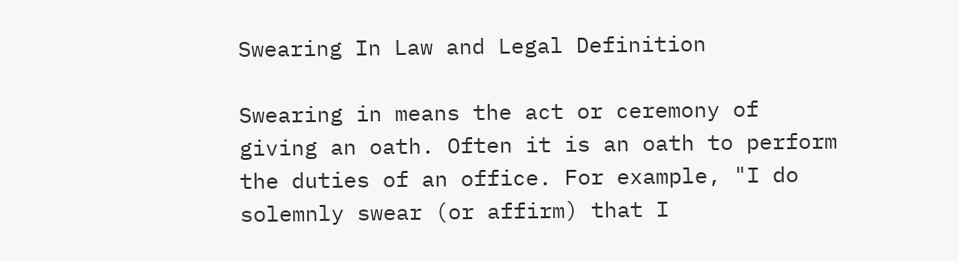Swearing In Law and Legal Definition

Swearing in means the act or ceremony of giving an oath. Often it is an oath to perform the duties of an office. For example, "I do solemnly swear (or affirm) that I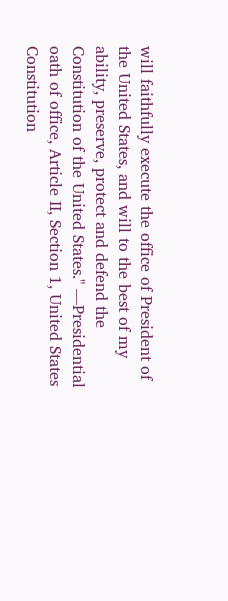will faithfully execute the office of President of the United States, and will to the best of my ability, preserve, protect and defend the Constitution of the United States." —Presidential oath of office, Article II, Section 1, United States Constitution